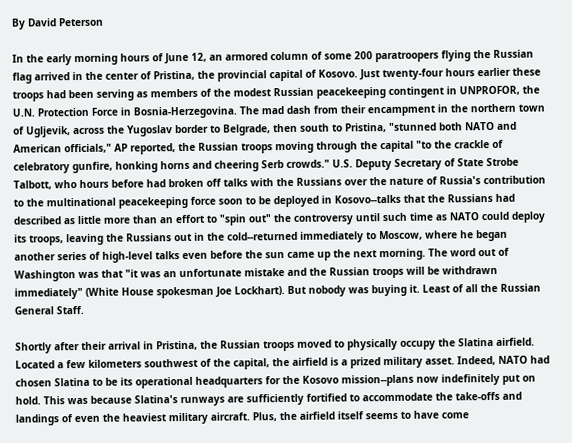By David Peterson

In the early morning hours of June 12, an armored column of some 200 paratroopers flying the Russian flag arrived in the center of Pristina, the provincial capital of Kosovo. Just twenty-four hours earlier these troops had been serving as members of the modest Russian peacekeeping contingent in UNPROFOR, the U.N. Protection Force in Bosnia-Herzegovina. The mad dash from their encampment in the northern town of Ugljevik, across the Yugoslav border to Belgrade, then south to Pristina, "stunned both NATO and American officials," AP reported, the Russian troops moving through the capital "to the crackle of celebratory gunfire, honking horns and cheering Serb crowds." U.S. Deputy Secretary of State Strobe Talbott, who hours before had broken off talks with the Russians over the nature of Russia's contribution to the multinational peacekeeping force soon to be deployed in Kosovo--talks that the Russians had described as little more than an effort to "spin out" the controversy until such time as NATO could deploy its troops, leaving the Russians out in the cold--returned immediately to Moscow, where he began another series of high-level talks even before the sun came up the next morning. The word out of Washington was that "it was an unfortunate mistake and the Russian troops will be withdrawn immediately" (White House spokesman Joe Lockhart). But nobody was buying it. Least of all the Russian General Staff.

Shortly after their arrival in Pristina, the Russian troops moved to physically occupy the Slatina airfield. Located a few kilometers southwest of the capital, the airfield is a prized military asset. Indeed, NATO had chosen Slatina to be its operational headquarters for the Kosovo mission--plans now indefinitely put on hold. This was because Slatina's runways are sufficiently fortified to accommodate the take-offs and landings of even the heaviest military aircraft. Plus, the airfield itself seems to have come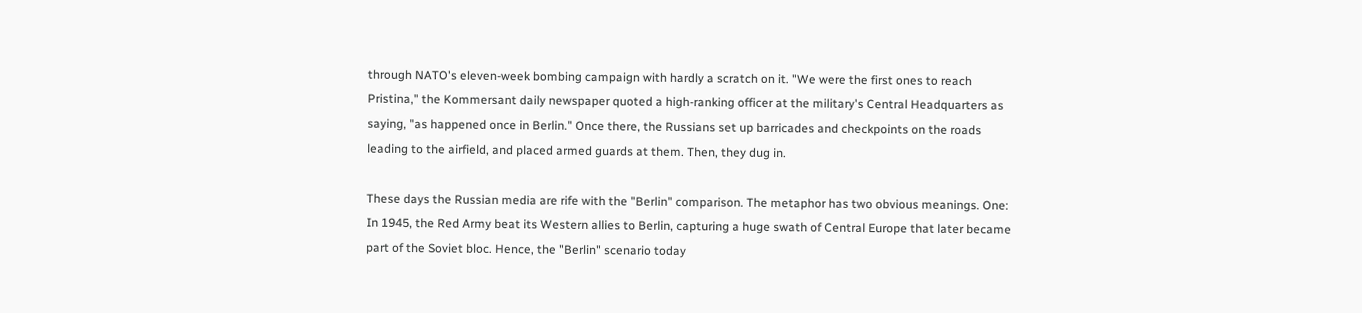through NATO's eleven-week bombing campaign with hardly a scratch on it. "We were the first ones to reach Pristina," the Kommersant daily newspaper quoted a high-ranking officer at the military's Central Headquarters as saying, "as happened once in Berlin." Once there, the Russians set up barricades and checkpoints on the roads leading to the airfield, and placed armed guards at them. Then, they dug in.

These days the Russian media are rife with the "Berlin" comparison. The metaphor has two obvious meanings. One: In 1945, the Red Army beat its Western allies to Berlin, capturing a huge swath of Central Europe that later became part of the Soviet bloc. Hence, the "Berlin" scenario today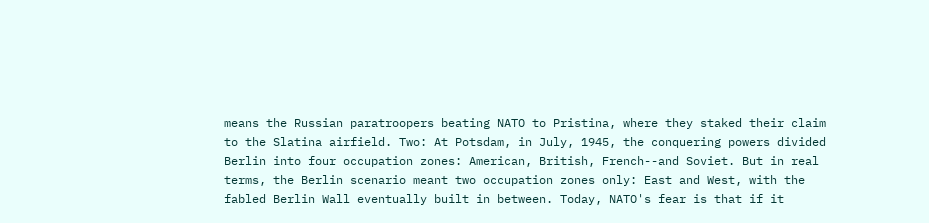means the Russian paratroopers beating NATO to Pristina, where they staked their claim to the Slatina airfield. Two: At Potsdam, in July, 1945, the conquering powers divided Berlin into four occupation zones: American, British, French--and Soviet. But in real terms, the Berlin scenario meant two occupation zones only: East and West, with the fabled Berlin Wall eventually built in between. Today, NATO's fear is that if it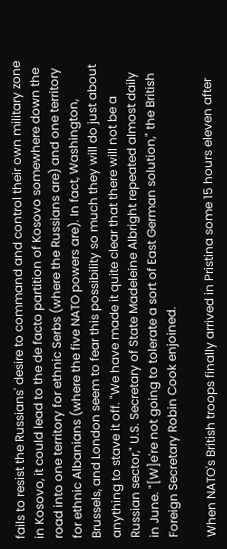fails to resist the Russians' desire to command and control their own military zone in Kosovo, it could lead to the de facto partition of Kosovo somewhere down the road into one territory for ethnic Serbs (where the Russians are) and one territory for ethnic Albanians (where the five NATO powers are). In fact, Washington, Brussels, and London seem to fear this possibility so much they will do just about anything to stave it off. "We have made it quite clear that there will not be a Russian sector," U.S. Secretary of State Madeleine Albright repeated almost daily in June. "[W]e're not going to tolerate a sort of East German solution," the British Foreign Secretary Robin Cook enjoined.

When NATO's British troops finally arrived in Pristina some 15 hours eleven after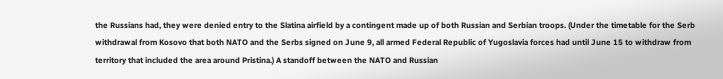the Russians had, they were denied entry to the Slatina airfield by a contingent made up of both Russian and Serbian troops. (Under the timetable for the Serb withdrawal from Kosovo that both NATO and the Serbs signed on June 9, all armed Federal Republic of Yugoslavia forces had until June 15 to withdraw from territory that included the area around Pristina.) A standoff between the NATO and Russian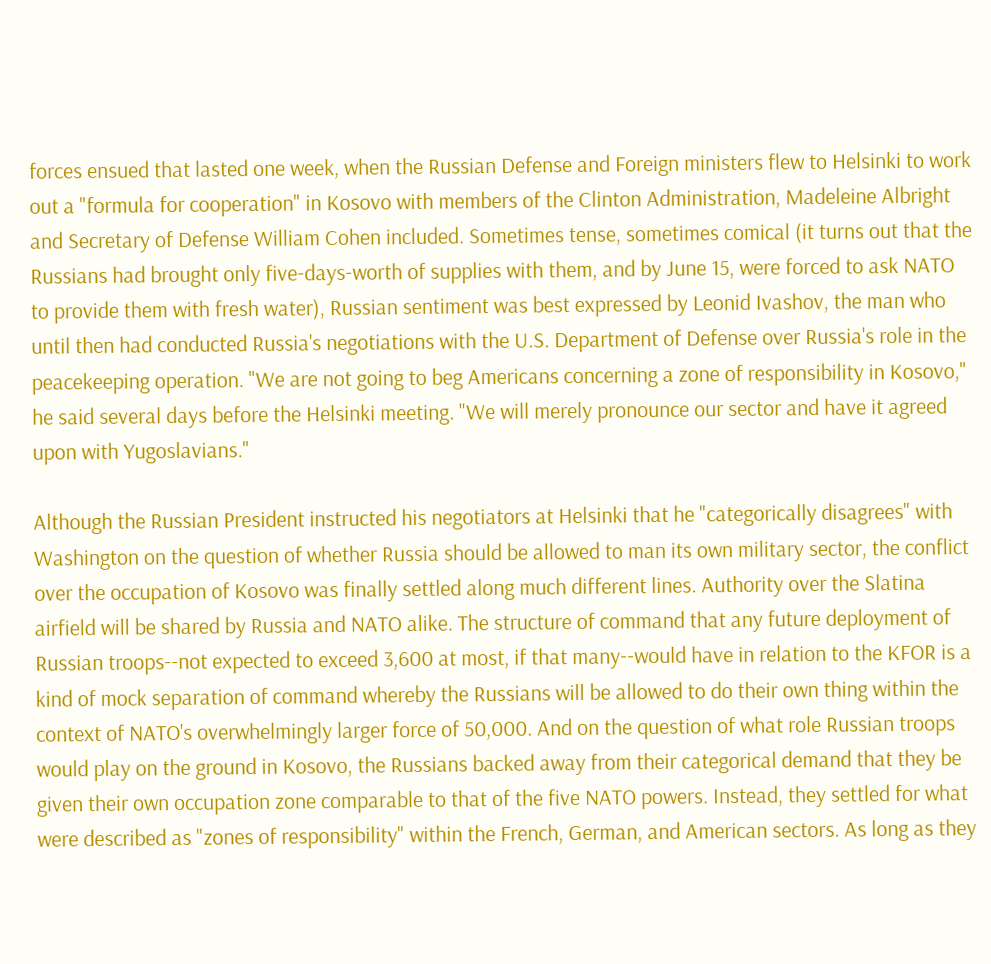forces ensued that lasted one week, when the Russian Defense and Foreign ministers flew to Helsinki to work out a "formula for cooperation" in Kosovo with members of the Clinton Administration, Madeleine Albright and Secretary of Defense William Cohen included. Sometimes tense, sometimes comical (it turns out that the Russians had brought only five-days-worth of supplies with them, and by June 15, were forced to ask NATO to provide them with fresh water), Russian sentiment was best expressed by Leonid Ivashov, the man who until then had conducted Russia's negotiations with the U.S. Department of Defense over Russia's role in the peacekeeping operation. "We are not going to beg Americans concerning a zone of responsibility in Kosovo," he said several days before the Helsinki meeting. "We will merely pronounce our sector and have it agreed upon with Yugoslavians."

Although the Russian President instructed his negotiators at Helsinki that he "categorically disagrees" with Washington on the question of whether Russia should be allowed to man its own military sector, the conflict over the occupation of Kosovo was finally settled along much different lines. Authority over the Slatina airfield will be shared by Russia and NATO alike. The structure of command that any future deployment of Russian troops--not expected to exceed 3,600 at most, if that many--would have in relation to the KFOR is a kind of mock separation of command whereby the Russians will be allowed to do their own thing within the context of NATO's overwhelmingly larger force of 50,000. And on the question of what role Russian troops would play on the ground in Kosovo, the Russians backed away from their categorical demand that they be given their own occupation zone comparable to that of the five NATO powers. Instead, they settled for what were described as "zones of responsibility" within the French, German, and American sectors. As long as they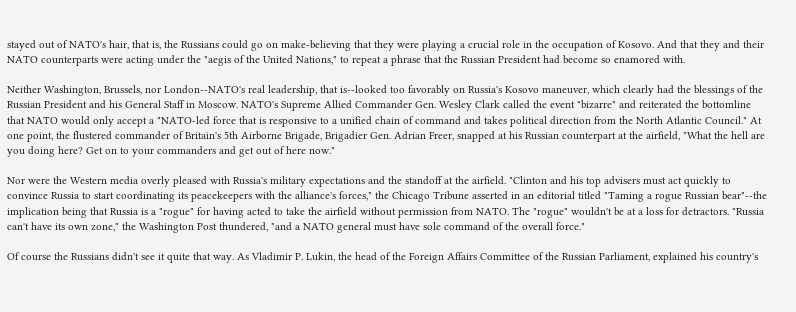stayed out of NATO's hair, that is, the Russians could go on make-believing that they were playing a crucial role in the occupation of Kosovo. And that they and their NATO counterparts were acting under the "aegis of the United Nations," to repeat a phrase that the Russian President had become so enamored with.

Neither Washington, Brussels, nor London--NATO's real leadership, that is--looked too favorably on Russia's Kosovo maneuver, which clearly had the blessings of the Russian President and his General Staff in Moscow. NATO's Supreme Allied Commander Gen. Wesley Clark called the event "bizarre" and reiterated the bottomline that NATO would only accept a "NATO-led force that is responsive to a unified chain of command and takes political direction from the North Atlantic Council." At one point, the flustered commander of Britain's 5th Airborne Brigade, Brigadier Gen. Adrian Freer, snapped at his Russian counterpart at the airfield, "What the hell are you doing here? Get on to your commanders and get out of here now."

Nor were the Western media overly pleased with Russia's military expectations and the standoff at the airfield. "Clinton and his top advisers must act quickly to convince Russia to start coordinating its peacekeepers with the alliance's forces," the Chicago Tribune asserted in an editorial titled "Taming a rogue Russian bear"--the implication being that Russia is a "rogue" for having acted to take the airfield without permission from NATO. The "rogue" wouldn't be at a loss for detractors. "Russia can't have its own zone," the Washington Post thundered, "and a NATO general must have sole command of the overall force."

Of course the Russians didn't see it quite that way. As Vladimir P. Lukin, the head of the Foreign Affairs Committee of the Russian Parliament, explained his country's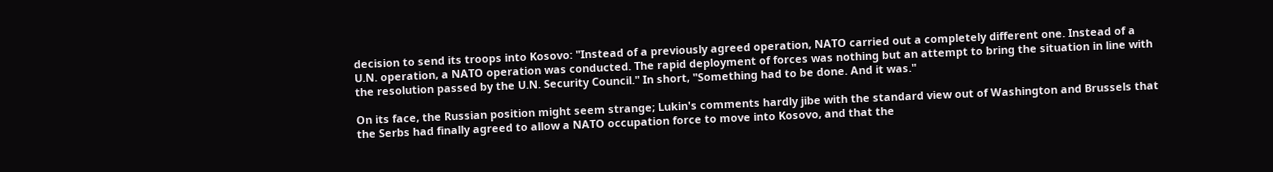decision to send its troops into Kosovo: "Instead of a previously agreed operation, NATO carried out a completely different one. Instead of a U.N. operation, a NATO operation was conducted. The rapid deployment of forces was nothing but an attempt to bring the situation in line with the resolution passed by the U.N. Security Council." In short, "Something had to be done. And it was."

On its face, the Russian position might seem strange; Lukin's comments hardly jibe with the standard view out of Washington and Brussels that the Serbs had finally agreed to allow a NATO occupation force to move into Kosovo, and that the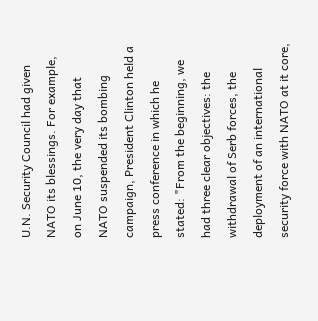U.N. Security Council had given NATO its blessings. For example, on June 10, the very day that NATO suspended its bombing campaign, President Clinton held a press conference in which he stated: "From the beginning, we had three clear objectives: the withdrawal of Serb forces, the deployment of an international security force with NATO at it core,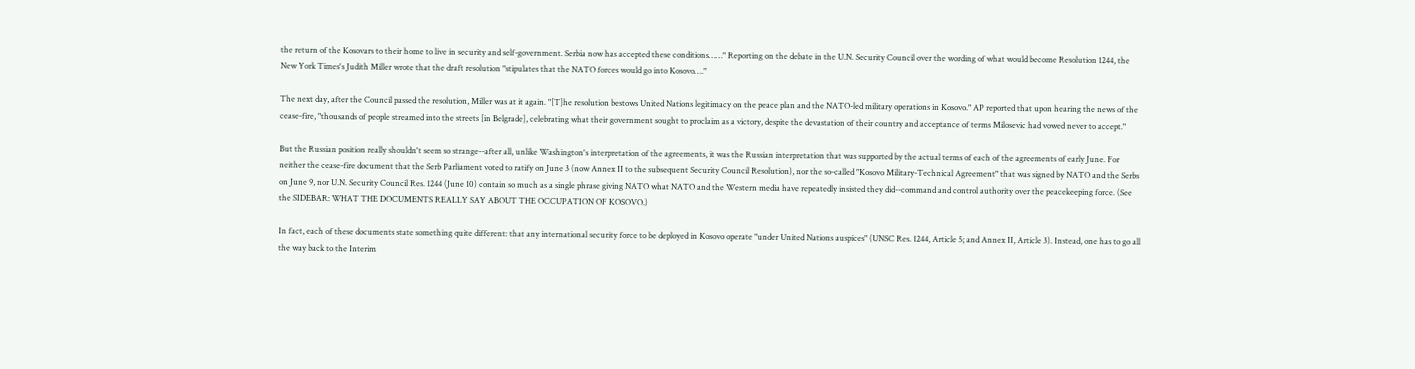the return of the Kosovars to their home to live in security and self-government. Serbia now has accepted these conditions……" Reporting on the debate in the U.N. Security Council over the wording of what would become Resolution 1244, the New York Times's Judith Miller wrote that the draft resolution "stipulates that the NATO forces would go into Kosovo…."

The next day, after the Council passed the resolution, Miller was at it again. "[T]he resolution bestows United Nations legitimacy on the peace plan and the NATO-led military operations in Kosovo." AP reported that upon hearing the news of the cease-fire, "thousands of people streamed into the streets [in Belgrade], celebrating what their government sought to proclaim as a victory, despite the devastation of their country and acceptance of terms Milosevic had vowed never to accept."

But the Russian position really shouldn't seem so strange--after all, unlike Washington's interpretation of the agreements, it was the Russian interpretation that was supported by the actual terms of each of the agreements of early June. For neither the cease-fire document that the Serb Parliament voted to ratify on June 3 (now Annex II to the subsequent Security Council Resolution), nor the so-called "Kosovo Military-Technical Agreement" that was signed by NATO and the Serbs on June 9, nor U.N. Security Council Res. 1244 (June 10) contain so much as a single phrase giving NATO what NATO and the Western media have repeatedly insisted they did--command and control authority over the peacekeeping force. (See the SIDEBAR: WHAT THE DOCUMENTS REALLY SAY ABOUT THE OCCUPATION OF KOSOVO.)

In fact, each of these documents state something quite different: that any international security force to be deployed in Kosovo operate "under United Nations auspices" (UNSC Res. 1244, Article 5; and Annex II, Article 3). Instead, one has to go all the way back to the Interim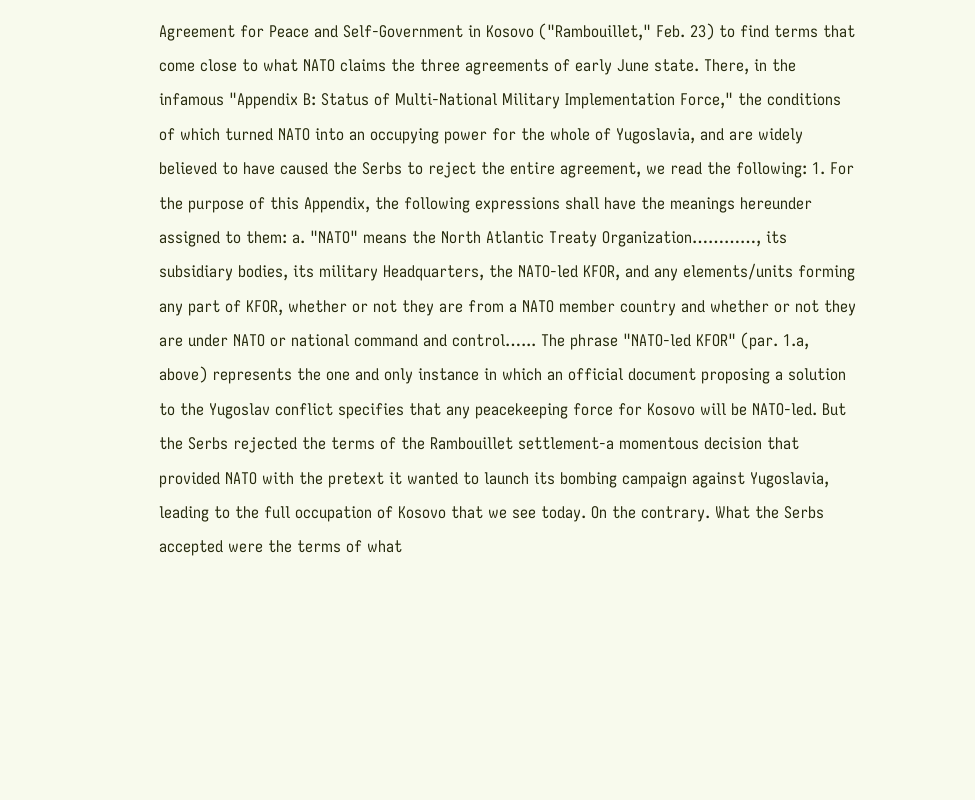Agreement for Peace and Self-Government in Kosovo ("Rambouillet," Feb. 23) to find terms that come close to what NATO claims the three agreements of early June state. There, in the infamous "Appendix B: Status of Multi-National Military Implementation Force," the conditions of which turned NATO into an occupying power for the whole of Yugoslavia, and are widely believed to have caused the Serbs to reject the entire agreement, we read the following: 1. For the purpose of this Appendix, the following expressions shall have the meanings hereunder assigned to them: a. "NATO" means the North Atlantic Treaty Organization…………, its subsidiary bodies, its military Headquarters, the NATO-led KFOR, and any elements/units forming any part of KFOR, whether or not they are from a NATO member country and whether or not they are under NATO or national command and control…... The phrase "NATO-led KFOR" (par. 1.a, above) represents the one and only instance in which an official document proposing a solution to the Yugoslav conflict specifies that any peacekeeping force for Kosovo will be NATO-led. But the Serbs rejected the terms of the Rambouillet settlement-a momentous decision that provided NATO with the pretext it wanted to launch its bombing campaign against Yugoslavia, leading to the full occupation of Kosovo that we see today. On the contrary. What the Serbs accepted were the terms of what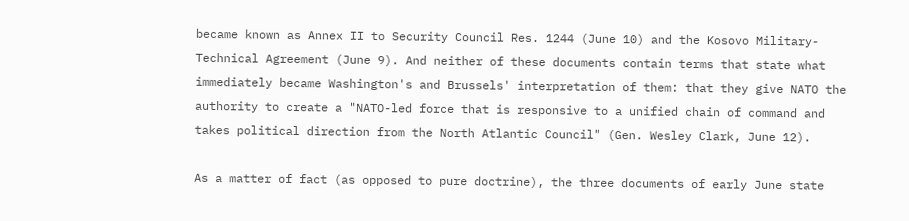became known as Annex II to Security Council Res. 1244 (June 10) and the Kosovo Military-Technical Agreement (June 9). And neither of these documents contain terms that state what immediately became Washington's and Brussels' interpretation of them: that they give NATO the authority to create a "NATO-led force that is responsive to a unified chain of command and takes political direction from the North Atlantic Council" (Gen. Wesley Clark, June 12).

As a matter of fact (as opposed to pure doctrine), the three documents of early June state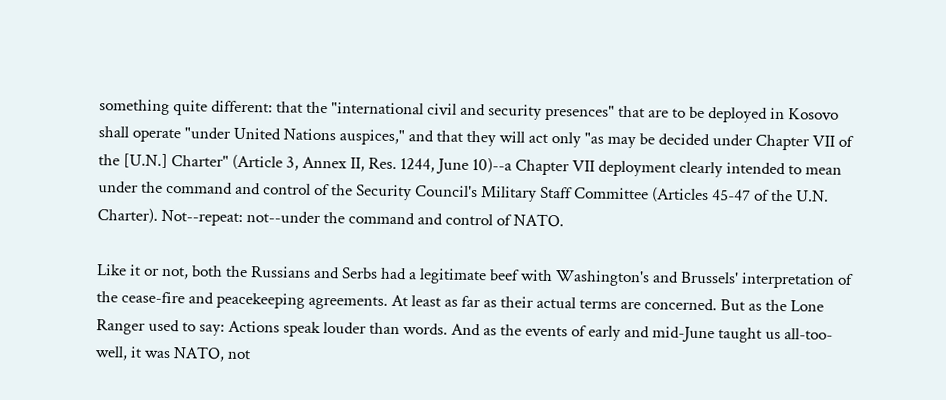something quite different: that the "international civil and security presences" that are to be deployed in Kosovo shall operate "under United Nations auspices," and that they will act only "as may be decided under Chapter VII of the [U.N.] Charter" (Article 3, Annex II, Res. 1244, June 10)--a Chapter VII deployment clearly intended to mean under the command and control of the Security Council's Military Staff Committee (Articles 45-47 of the U.N. Charter). Not--repeat: not--under the command and control of NATO.

Like it or not, both the Russians and Serbs had a legitimate beef with Washington's and Brussels' interpretation of the cease-fire and peacekeeping agreements. At least as far as their actual terms are concerned. But as the Lone Ranger used to say: Actions speak louder than words. And as the events of early and mid-June taught us all-too-well, it was NATO, not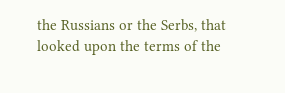the Russians or the Serbs, that looked upon the terms of the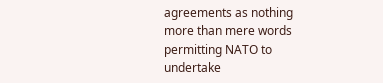agreements as nothing more than mere words permitting NATO to undertake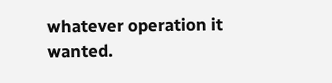whatever operation it wanted.